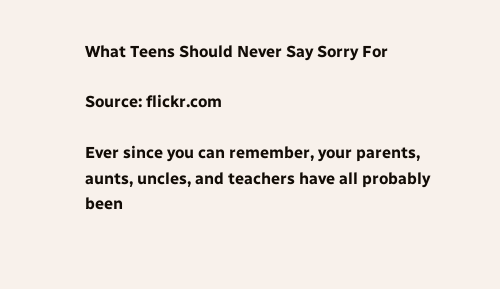What Teens Should Never Say Sorry For

Source: flickr.com

Ever since you can remember, your parents, aunts, uncles, and teachers have all probably been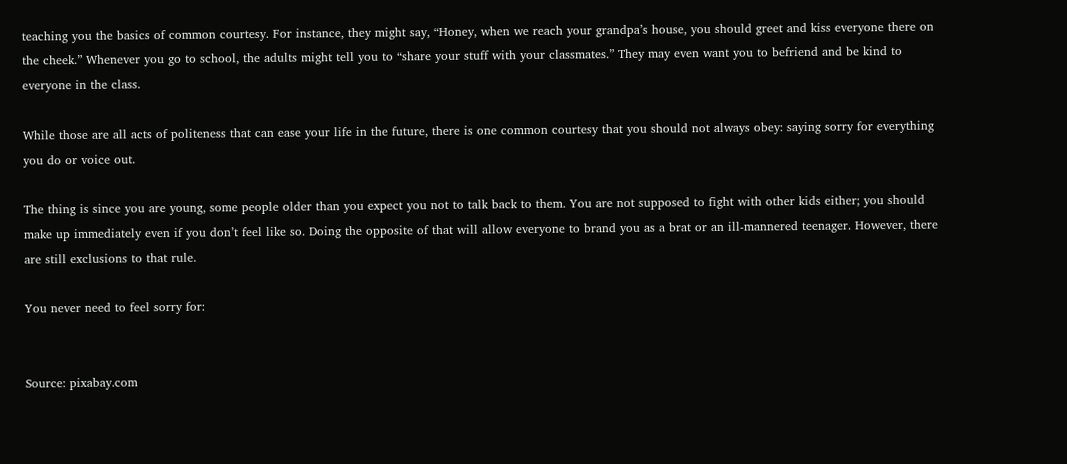teaching you the basics of common courtesy. For instance, they might say, “Honey, when we reach your grandpa’s house, you should greet and kiss everyone there on the cheek.” Whenever you go to school, the adults might tell you to “share your stuff with your classmates.” They may even want you to befriend and be kind to everyone in the class.

While those are all acts of politeness that can ease your life in the future, there is one common courtesy that you should not always obey: saying sorry for everything you do or voice out.

The thing is since you are young, some people older than you expect you not to talk back to them. You are not supposed to fight with other kids either; you should make up immediately even if you don’t feel like so. Doing the opposite of that will allow everyone to brand you as a brat or an ill-mannered teenager. However, there are still exclusions to that rule.

You never need to feel sorry for:


Source: pixabay.com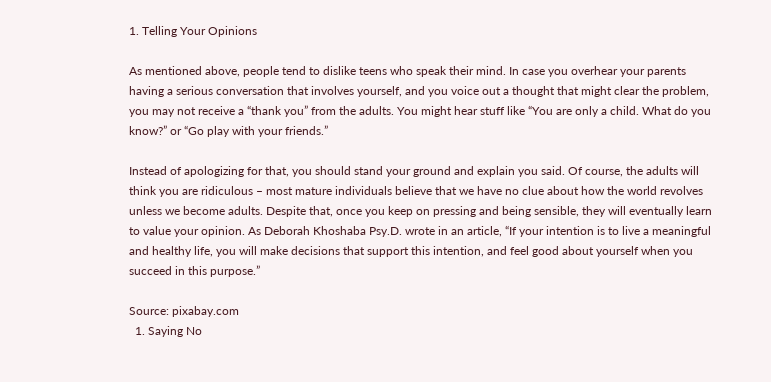1. Telling Your Opinions

As mentioned above, people tend to dislike teens who speak their mind. In case you overhear your parents having a serious conversation that involves yourself, and you voice out a thought that might clear the problem, you may not receive a “thank you” from the adults. You might hear stuff like “You are only a child. What do you know?” or “Go play with your friends.”

Instead of apologizing for that, you should stand your ground and explain you said. Of course, the adults will think you are ridiculous – most mature individuals believe that we have no clue about how the world revolves unless we become adults. Despite that, once you keep on pressing and being sensible, they will eventually learn to value your opinion. As Deborah Khoshaba Psy.D. wrote in an article, “If your intention is to live a meaningful and healthy life, you will make decisions that support this intention, and feel good about yourself when you succeed in this purpose.”

Source: pixabay.com
  1. Saying No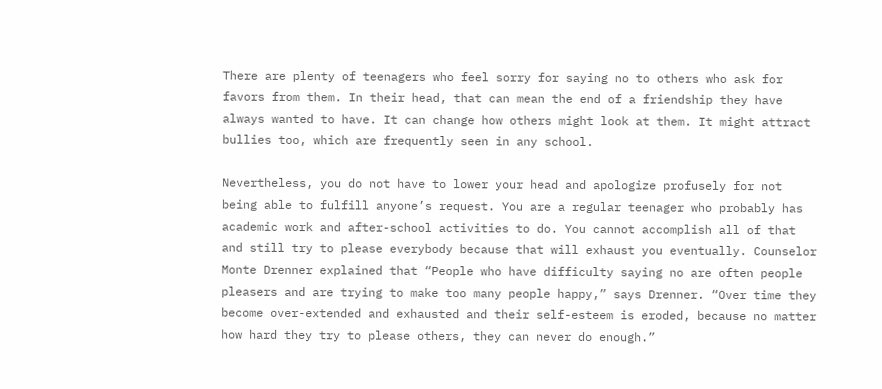There are plenty of teenagers who feel sorry for saying no to others who ask for favors from them. In their head, that can mean the end of a friendship they have always wanted to have. It can change how others might look at them. It might attract bullies too, which are frequently seen in any school.

Nevertheless, you do not have to lower your head and apologize profusely for not being able to fulfill anyone’s request. You are a regular teenager who probably has academic work and after-school activities to do. You cannot accomplish all of that and still try to please everybody because that will exhaust you eventually. Counselor Monte Drenner explained that “People who have difficulty saying no are often people pleasers and are trying to make too many people happy,” says Drenner. “Over time they become over-extended and exhausted and their self-esteem is eroded, because no matter how hard they try to please others, they can never do enough.”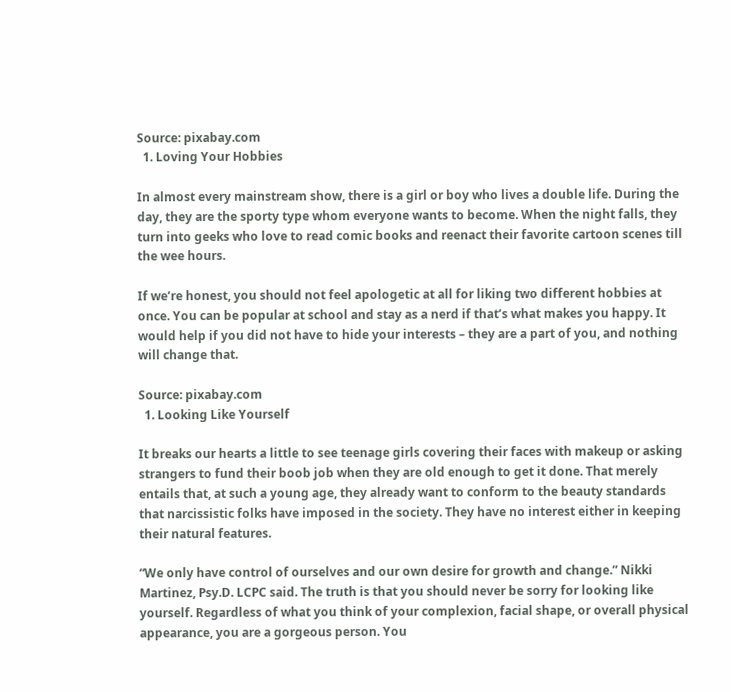Source: pixabay.com
  1. Loving Your Hobbies

In almost every mainstream show, there is a girl or boy who lives a double life. During the day, they are the sporty type whom everyone wants to become. When the night falls, they turn into geeks who love to read comic books and reenact their favorite cartoon scenes till the wee hours.

If we’re honest, you should not feel apologetic at all for liking two different hobbies at once. You can be popular at school and stay as a nerd if that’s what makes you happy. It would help if you did not have to hide your interests – they are a part of you, and nothing will change that.

Source: pixabay.com
  1. Looking Like Yourself

It breaks our hearts a little to see teenage girls covering their faces with makeup or asking strangers to fund their boob job when they are old enough to get it done. That merely entails that, at such a young age, they already want to conform to the beauty standards that narcissistic folks have imposed in the society. They have no interest either in keeping their natural features.

“We only have control of ourselves and our own desire for growth and change.” Nikki Martinez, Psy.D. LCPC said. The truth is that you should never be sorry for looking like yourself. Regardless of what you think of your complexion, facial shape, or overall physical appearance, you are a gorgeous person. You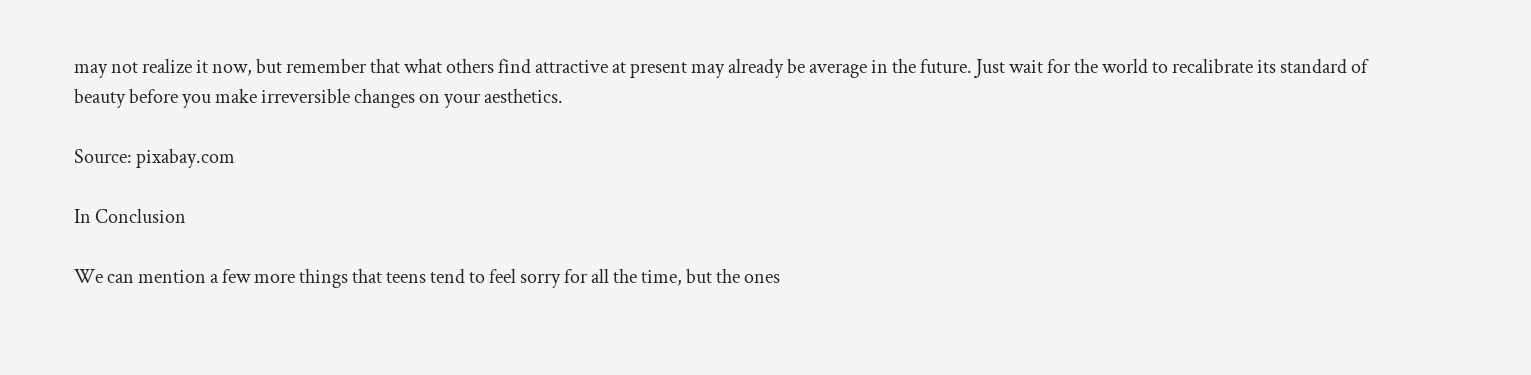may not realize it now, but remember that what others find attractive at present may already be average in the future. Just wait for the world to recalibrate its standard of beauty before you make irreversible changes on your aesthetics.

Source: pixabay.com

In Conclusion

We can mention a few more things that teens tend to feel sorry for all the time, but the ones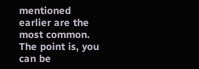mentioned earlier are the most common. The point is, you can be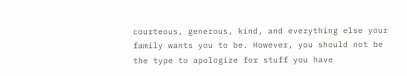courteous, generous, kind, and everything else your family wants you to be. However, you should not be the type to apologize for stuff you have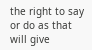the right to say or do as that will give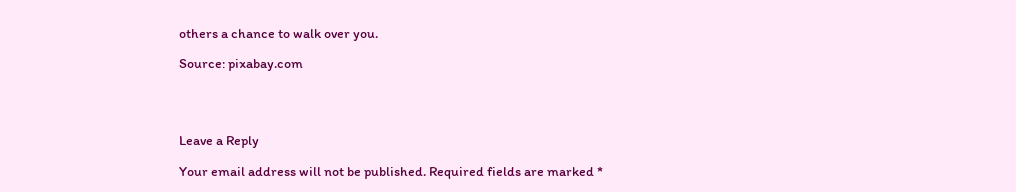others a chance to walk over you.

Source: pixabay.com




Leave a Reply

Your email address will not be published. Required fields are marked *